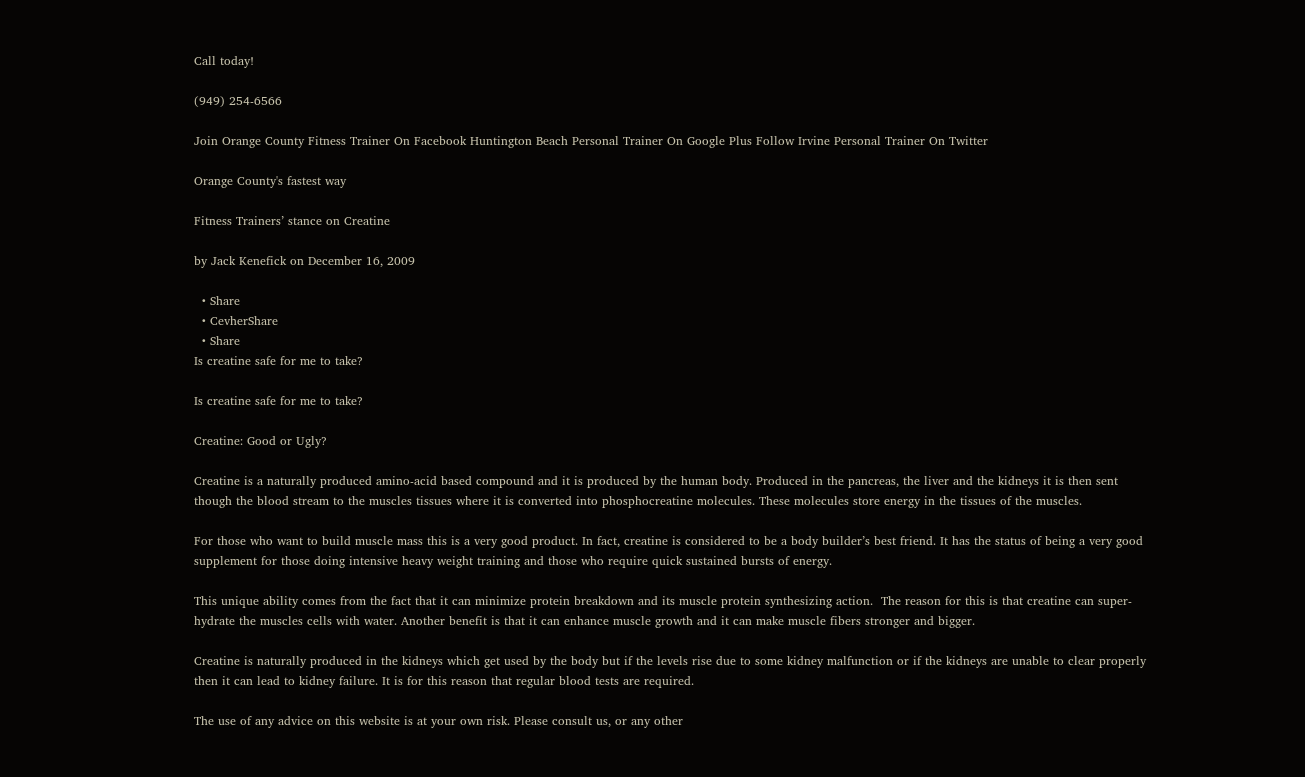Call today!

(949) 254-6566

Join Orange County Fitness Trainer On Facebook Huntington Beach Personal Trainer On Google Plus Follow Irvine Personal Trainer On Twitter

Orange County's fastest way

Fitness Trainers’ stance on Creatine

by Jack Kenefick on December 16, 2009

  • Share
  • CevherShare
  • Share
Is creatine safe for me to take?

Is creatine safe for me to take?

Creatine: Good or Ugly?

Creatine is a naturally produced amino-acid based compound and it is produced by the human body. Produced in the pancreas, the liver and the kidneys it is then sent though the blood stream to the muscles tissues where it is converted into phosphocreatine molecules. These molecules store energy in the tissues of the muscles.

For those who want to build muscle mass this is a very good product. In fact, creatine is considered to be a body builder’s best friend. It has the status of being a very good supplement for those doing intensive heavy weight training and those who require quick sustained bursts of energy.

This unique ability comes from the fact that it can minimize protein breakdown and its muscle protein synthesizing action.  The reason for this is that creatine can super-hydrate the muscles cells with water. Another benefit is that it can enhance muscle growth and it can make muscle fibers stronger and bigger.

Creatine is naturally produced in the kidneys which get used by the body but if the levels rise due to some kidney malfunction or if the kidneys are unable to clear properly then it can lead to kidney failure. It is for this reason that regular blood tests are required.

The use of any advice on this website is at your own risk. Please consult us, or any other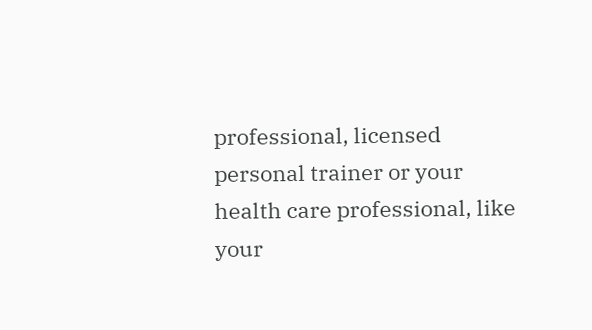professional, licensed personal trainer or your health care professional, like your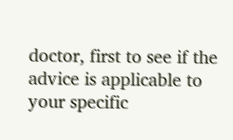doctor, first to see if the advice is applicable to your specific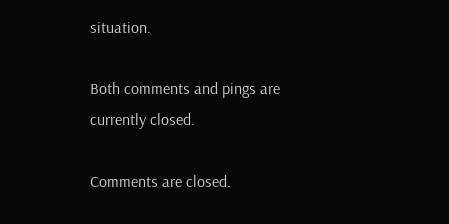situation.

Both comments and pings are currently closed.

Comments are closed.